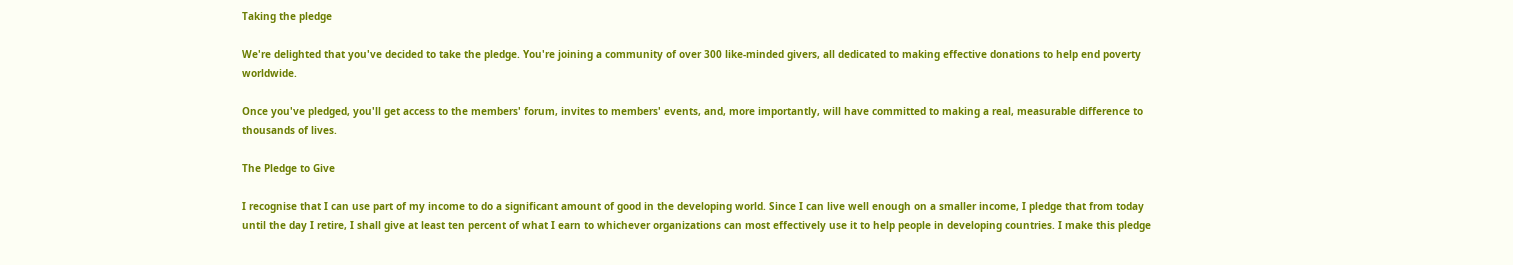Taking the pledge

We're delighted that you've decided to take the pledge. You're joining a community of over 300 like-minded givers, all dedicated to making effective donations to help end poverty worldwide.

Once you've pledged, you'll get access to the members' forum, invites to members' events, and, more importantly, will have committed to making a real, measurable difference to thousands of lives.

The Pledge to Give

I recognise that I can use part of my income to do a significant amount of good in the developing world. Since I can live well enough on a smaller income, I pledge that from today until the day I retire, I shall give at least ten percent of what I earn to whichever organizations can most effectively use it to help people in developing countries. I make this pledge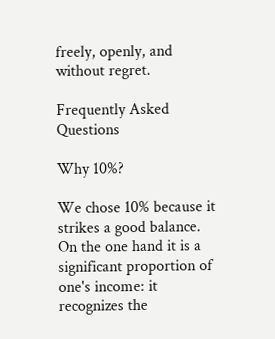freely, openly, and without regret.

Frequently Asked Questions

Why 10%?

We chose 10% because it strikes a good balance. On the one hand it is a significant proportion of one's income: it recognizes the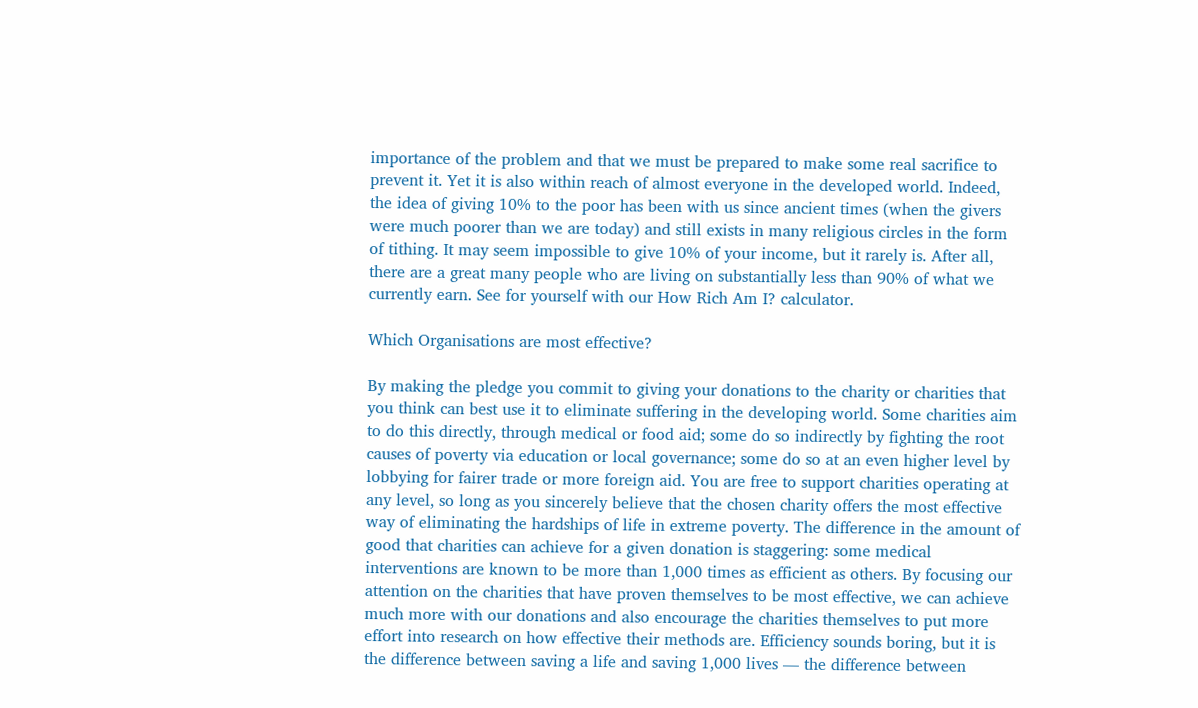importance of the problem and that we must be prepared to make some real sacrifice to prevent it. Yet it is also within reach of almost everyone in the developed world. Indeed, the idea of giving 10% to the poor has been with us since ancient times (when the givers were much poorer than we are today) and still exists in many religious circles in the form of tithing. It may seem impossible to give 10% of your income, but it rarely is. After all, there are a great many people who are living on substantially less than 90% of what we currently earn. See for yourself with our How Rich Am I? calculator.

Which Organisations are most effective?

By making the pledge you commit to giving your donations to the charity or charities that you think can best use it to eliminate suffering in the developing world. Some charities aim to do this directly, through medical or food aid; some do so indirectly by fighting the root causes of poverty via education or local governance; some do so at an even higher level by lobbying for fairer trade or more foreign aid. You are free to support charities operating at any level, so long as you sincerely believe that the chosen charity offers the most effective way of eliminating the hardships of life in extreme poverty. The difference in the amount of good that charities can achieve for a given donation is staggering: some medical interventions are known to be more than 1,000 times as efficient as others. By focusing our attention on the charities that have proven themselves to be most effective, we can achieve much more with our donations and also encourage the charities themselves to put more effort into research on how effective their methods are. Efficiency sounds boring, but it is the difference between saving a life and saving 1,000 lives — the difference between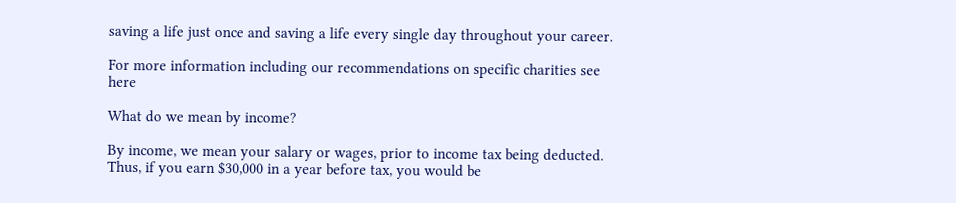saving a life just once and saving a life every single day throughout your career.

For more information including our recommendations on specific charities see here

What do we mean by income?

By income, we mean your salary or wages, prior to income tax being deducted. Thus, if you earn $30,000 in a year before tax, you would be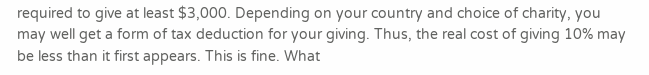required to give at least $3,000. Depending on your country and choice of charity, you may well get a form of tax deduction for your giving. Thus, the real cost of giving 10% may be less than it first appears. This is fine. What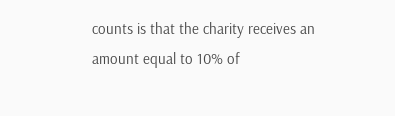counts is that the charity receives an amount equal to 10% of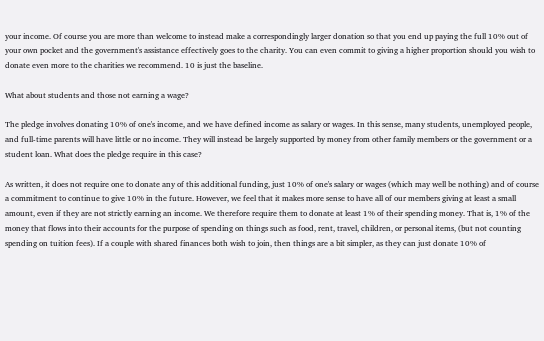your income. Of course you are more than welcome to instead make a correspondingly larger donation so that you end up paying the full 10% out of your own pocket and the government's assistance effectively goes to the charity. You can even commit to giving a higher proportion should you wish to donate even more to the charities we recommend. 10 is just the baseline.

What about students and those not earning a wage?

The pledge involves donating 10% of one's income, and we have defined income as salary or wages. In this sense, many students, unemployed people, and full-time parents will have little or no income. They will instead be largely supported by money from other family members or the government or a student loan. What does the pledge require in this case?

As written, it does not require one to donate any of this additional funding, just 10% of one's salary or wages (which may well be nothing) and of course a commitment to continue to give 10% in the future. However, we feel that it makes more sense to have all of our members giving at least a small amount, even if they are not strictly earning an income. We therefore require them to donate at least 1% of their spending money. That is, 1% of the money that flows into their accounts for the purpose of spending on things such as food, rent, travel, children, or personal items, (but not counting spending on tuition fees). If a couple with shared finances both wish to join, then things are a bit simpler, as they can just donate 10% of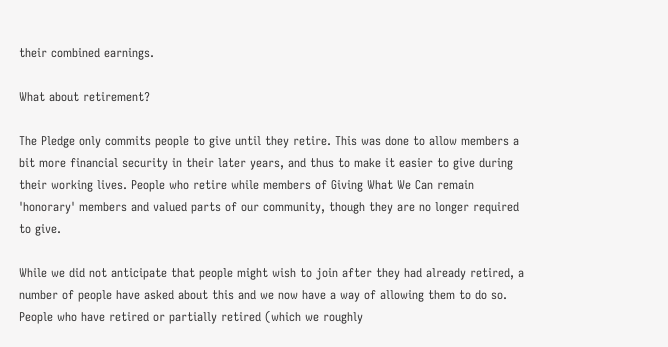their combined earnings.

What about retirement?

The Pledge only commits people to give until they retire. This was done to allow members a bit more financial security in their later years, and thus to make it easier to give during their working lives. People who retire while members of Giving What We Can remain 'honorary' members and valued parts of our community, though they are no longer required to give.

While we did not anticipate that people might wish to join after they had already retired, a number of people have asked about this and we now have a way of allowing them to do so. People who have retired or partially retired (which we roughly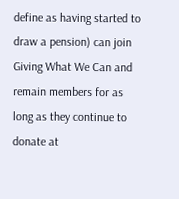define as having started to draw a pension) can join Giving What We Can and remain members for as long as they continue to donate at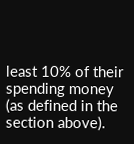least 10% of their spending money (as defined in the section above).